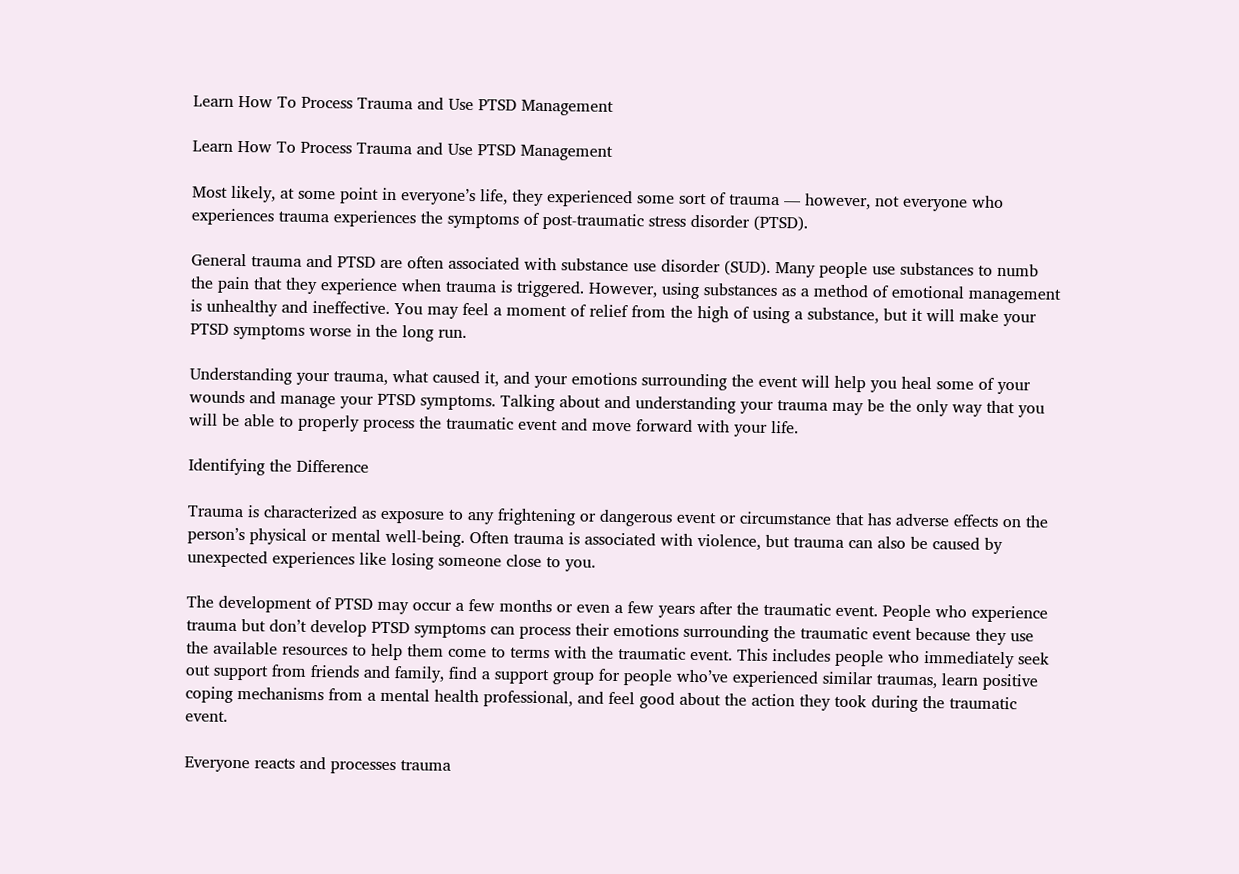Learn How To Process Trauma and Use PTSD Management

Learn How To Process Trauma and Use PTSD Management

Most likely, at some point in everyone’s life, they experienced some sort of trauma — however, not everyone who experiences trauma experiences the symptoms of post-traumatic stress disorder (PTSD).

General trauma and PTSD are often associated with substance use disorder (SUD). Many people use substances to numb the pain that they experience when trauma is triggered. However, using substances as a method of emotional management is unhealthy and ineffective. You may feel a moment of relief from the high of using a substance, but it will make your PTSD symptoms worse in the long run.

Understanding your trauma, what caused it, and your emotions surrounding the event will help you heal some of your wounds and manage your PTSD symptoms. Talking about and understanding your trauma may be the only way that you will be able to properly process the traumatic event and move forward with your life.

Identifying the Difference

Trauma is characterized as exposure to any frightening or dangerous event or circumstance that has adverse effects on the person’s physical or mental well-being. Often trauma is associated with violence, but trauma can also be caused by unexpected experiences like losing someone close to you.

The development of PTSD may occur a few months or even a few years after the traumatic event. People who experience trauma but don’t develop PTSD symptoms can process their emotions surrounding the traumatic event because they use the available resources to help them come to terms with the traumatic event. This includes people who immediately seek out support from friends and family, find a support group for people who’ve experienced similar traumas, learn positive coping mechanisms from a mental health professional, and feel good about the action they took during the traumatic event.

Everyone reacts and processes trauma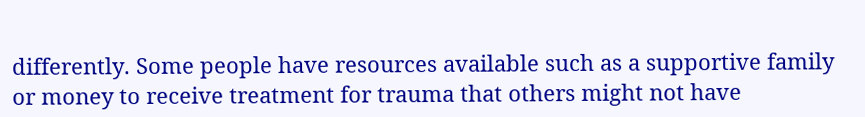differently. Some people have resources available such as a supportive family or money to receive treatment for trauma that others might not have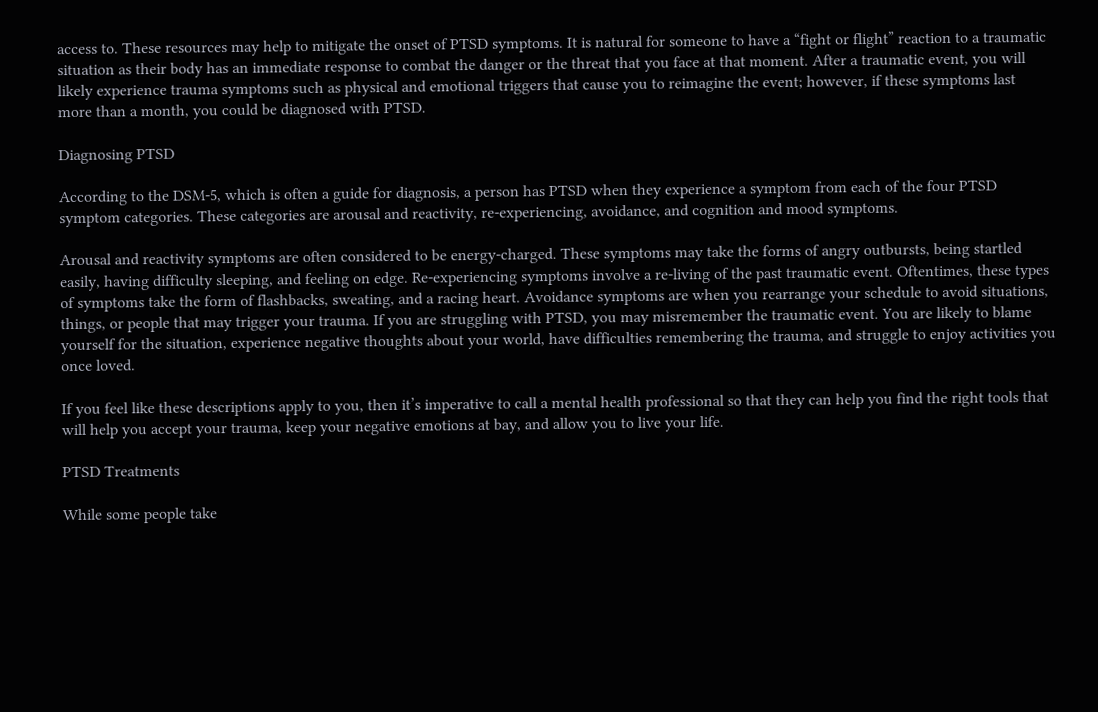access to. These resources may help to mitigate the onset of PTSD symptoms. It is natural for someone to have a “fight or flight” reaction to a traumatic situation as their body has an immediate response to combat the danger or the threat that you face at that moment. After a traumatic event, you will likely experience trauma symptoms such as physical and emotional triggers that cause you to reimagine the event; however, if these symptoms last more than a month, you could be diagnosed with PTSD.

Diagnosing PTSD

According to the DSM-5, which is often a guide for diagnosis, a person has PTSD when they experience a symptom from each of the four PTSD symptom categories. These categories are arousal and reactivity, re-experiencing, avoidance, and cognition and mood symptoms.

Arousal and reactivity symptoms are often considered to be energy-charged. These symptoms may take the forms of angry outbursts, being startled easily, having difficulty sleeping, and feeling on edge. Re-experiencing symptoms involve a re-living of the past traumatic event. Oftentimes, these types of symptoms take the form of flashbacks, sweating, and a racing heart. Avoidance symptoms are when you rearrange your schedule to avoid situations, things, or people that may trigger your trauma. If you are struggling with PTSD, you may misremember the traumatic event. You are likely to blame yourself for the situation, experience negative thoughts about your world, have difficulties remembering the trauma, and struggle to enjoy activities you once loved.

If you feel like these descriptions apply to you, then it’s imperative to call a mental health professional so that they can help you find the right tools that will help you accept your trauma, keep your negative emotions at bay, and allow you to live your life.

PTSD Treatments

While some people take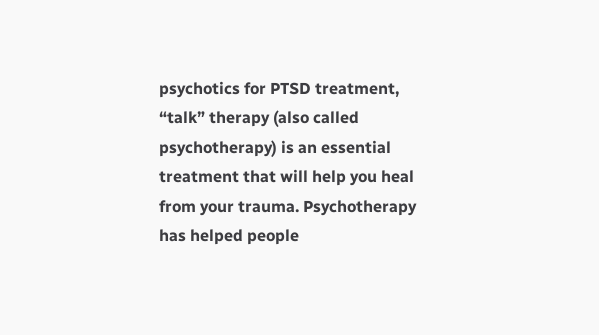psychotics for PTSD treatment, “talk” therapy (also called psychotherapy) is an essential treatment that will help you heal from your trauma. Psychotherapy has helped people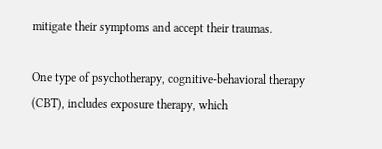mitigate their symptoms and accept their traumas.

One type of psychotherapy, cognitive-behavioral therapy (CBT), includes exposure therapy, which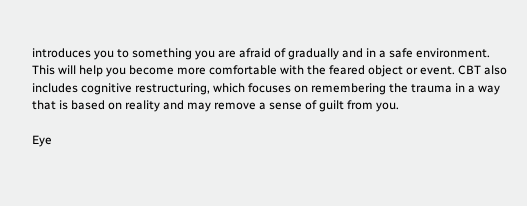introduces you to something you are afraid of gradually and in a safe environment. This will help you become more comfortable with the feared object or event. CBT also includes cognitive restructuring, which focuses on remembering the trauma in a way that is based on reality and may remove a sense of guilt from you.

Eye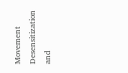Movement Desensitization and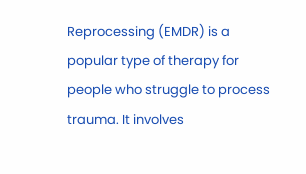Reprocessing (EMDR) is a popular type of therapy for people who struggle to process trauma. It involves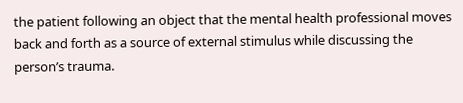the patient following an object that the mental health professional moves back and forth as a source of external stimulus while discussing the person’s trauma.